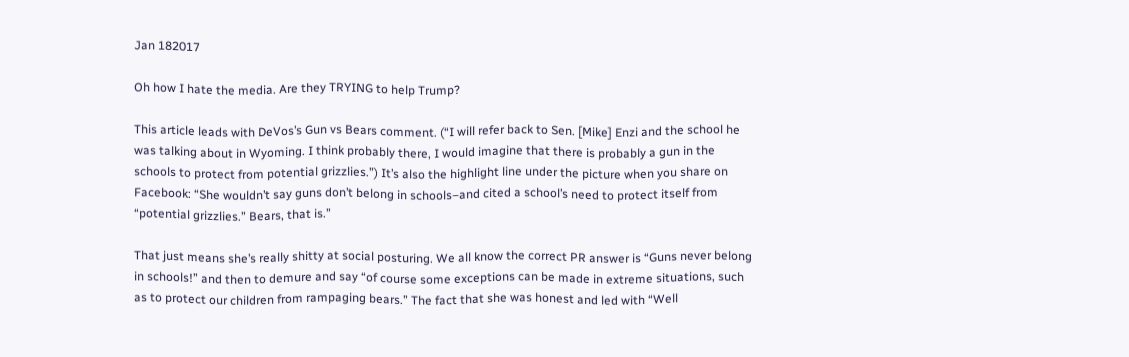Jan 182017

Oh how I hate the media. Are they TRYING to help Trump?

This article leads with DeVos’s Gun vs Bears comment. (“I will refer back to Sen. [Mike] Enzi and the school he was talking about in Wyoming. I think probably there, I would imagine that there is probably a gun in the schools to protect from potential grizzlies.”) It’s also the highlight line under the picture when you share on Facebook: “She wouldn’t say guns don’t belong in schools–and cited a school’s need to protect itself from “potential grizzlies.” Bears, that is.”

That just means she’s really shitty at social posturing. We all know the correct PR answer is “Guns never belong in schools!” and then to demure and say “of course some exceptions can be made in extreme situations, such as to protect our children from rampaging bears.” The fact that she was honest and led with “Well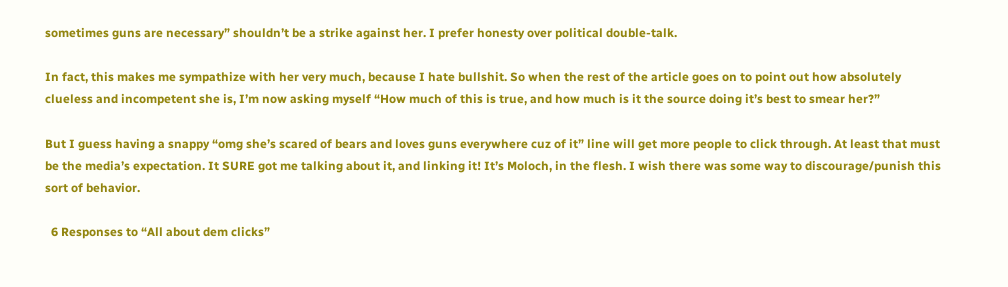sometimes guns are necessary” shouldn’t be a strike against her. I prefer honesty over political double-talk.

In fact, this makes me sympathize with her very much, because I hate bullshit. So when the rest of the article goes on to point out how absolutely clueless and incompetent she is, I’m now asking myself “How much of this is true, and how much is it the source doing it’s best to smear her?”

But I guess having a snappy “omg she’s scared of bears and loves guns everywhere cuz of it” line will get more people to click through. At least that must be the media’s expectation. It SURE got me talking about it, and linking it! It’s Moloch, in the flesh. I wish there was some way to discourage/punish this sort of behavior.

  6 Responses to “All about dem clicks”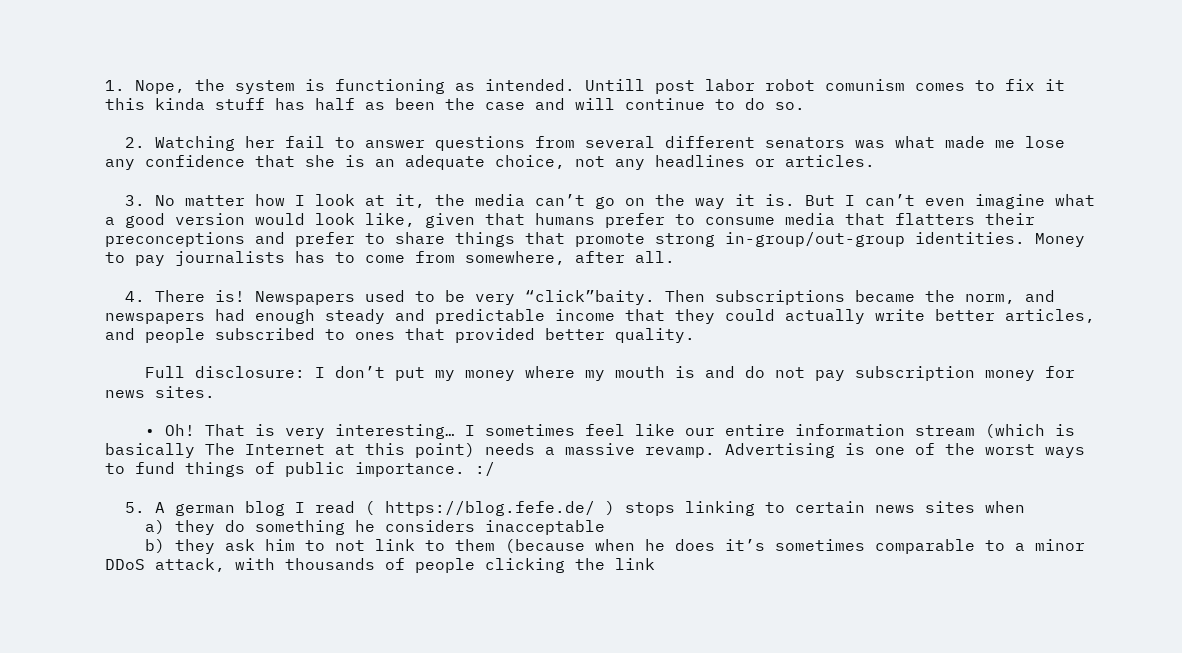1. Nope, the system is functioning as intended. Untill post labor robot comunism comes to fix it this kinda stuff has half as been the case and will continue to do so.

  2. Watching her fail to answer questions from several different senators was what made me lose any confidence that she is an adequate choice, not any headlines or articles.

  3. No matter how I look at it, the media can’t go on the way it is. But I can’t even imagine what a good version would look like, given that humans prefer to consume media that flatters their preconceptions and prefer to share things that promote strong in-group/out-group identities. Money to pay journalists has to come from somewhere, after all.

  4. There is! Newspapers used to be very “click”baity. Then subscriptions became the norm, and newspapers had enough steady and predictable income that they could actually write better articles, and people subscribed to ones that provided better quality.

    Full disclosure: I don’t put my money where my mouth is and do not pay subscription money for news sites.

    • Oh! That is very interesting… I sometimes feel like our entire information stream (which is basically The Internet at this point) needs a massive revamp. Advertising is one of the worst ways to fund things of public importance. :/

  5. A german blog I read ( https://blog.fefe.de/ ) stops linking to certain news sites when
    a) they do something he considers inacceptable
    b) they ask him to not link to them (because when he does it’s sometimes comparable to a minor DDoS attack, with thousands of people clicking the link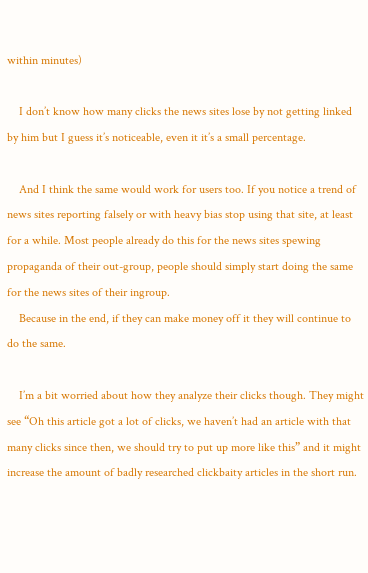within minutes)

    I don’t know how many clicks the news sites lose by not getting linked by him but I guess it’s noticeable, even it it’s a small percentage.

    And I think the same would work for users too. If you notice a trend of news sites reporting falsely or with heavy bias stop using that site, at least for a while. Most people already do this for the news sites spewing propaganda of their out-group, people should simply start doing the same for the news sites of their ingroup.
    Because in the end, if they can make money off it they will continue to do the same.

    I’m a bit worried about how they analyze their clicks though. They might see “Oh this article got a lot of clicks, we haven’t had an article with that many clicks since then, we should try to put up more like this” and it might increase the amount of badly researched clickbaity articles in the short run.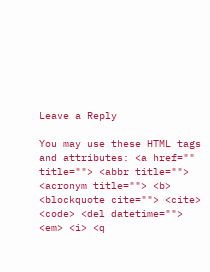Leave a Reply

You may use these HTML tags and attributes: <a href="" title=""> <abbr title=""> <acronym title=""> <b> <blockquote cite=""> <cite> <code> <del datetime=""> <em> <i> <q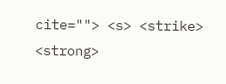cite=""> <s> <strike> <strong>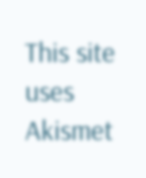This site uses Akismet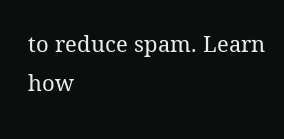to reduce spam. Learn how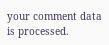your comment data is processed.